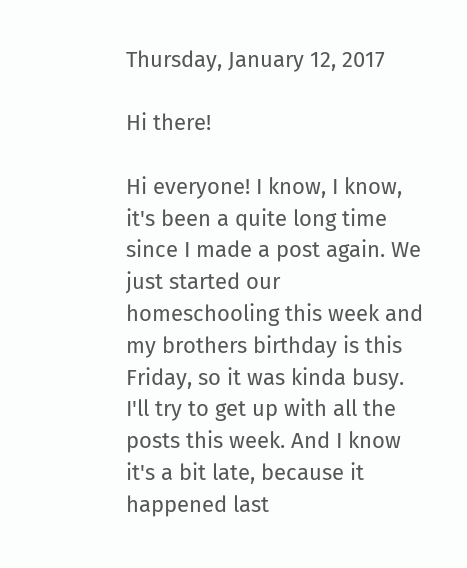Thursday, January 12, 2017

Hi there!

Hi everyone! I know, I know, it's been a quite long time since I made a post again. We just started our homeschooling this week and my brothers birthday is this Friday, so it was kinda busy. I'll try to get up with all the posts this week. And I know it's a bit late, because it happened last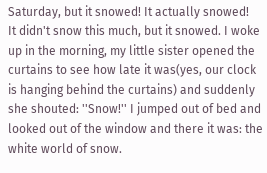Saturday, but it snowed! It actually snowed!
It didn't snow this much, but it snowed. I woke up in the morning, my little sister opened the curtains to see how late it was(yes, our clock is hanging behind the curtains) and suddenly she shouted: ''Snow!'' I jumped out of bed and looked out of the window and there it was: the white world of snow.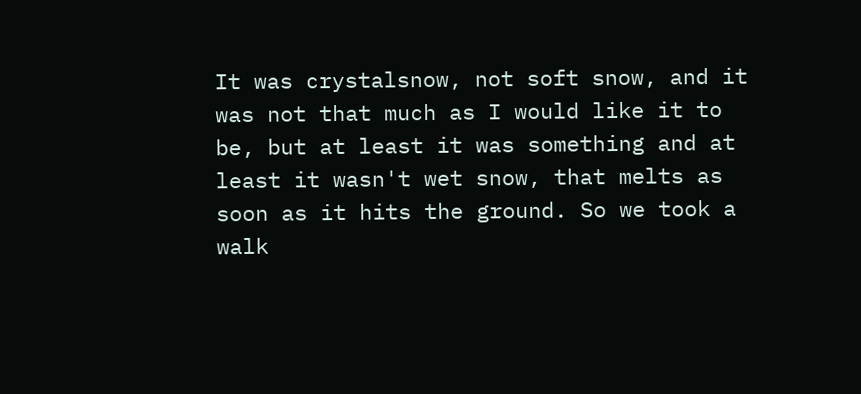It was crystalsnow, not soft snow, and it was not that much as I would like it to be, but at least it was something and at least it wasn't wet snow, that melts as soon as it hits the ground. So we took a walk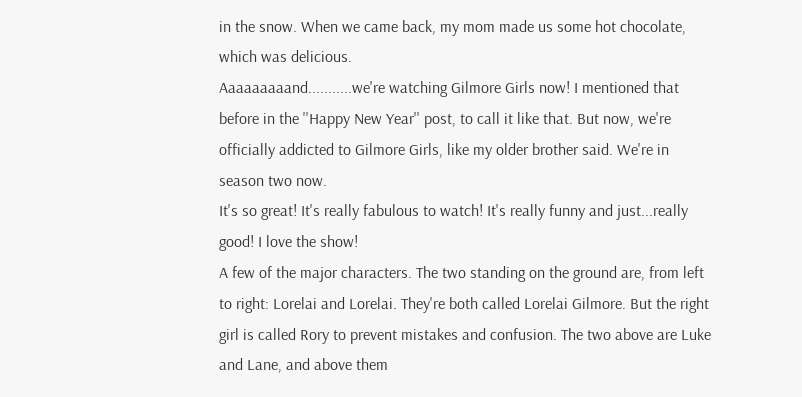in the snow. When we came back, my mom made us some hot chocolate, which was delicious.
Aaaaaaaaand...........we're watching Gilmore Girls now! I mentioned that before in the ''Happy New Year'' post, to call it like that. But now, we're officially addicted to Gilmore Girls, like my older brother said. We're in season two now.
It's so great! It's really fabulous to watch! It's really funny and just...really good! I love the show!
A few of the major characters. The two standing on the ground are, from left to right: Lorelai and Lorelai. They're both called Lorelai Gilmore. But the right girl is called Rory to prevent mistakes and confusion. The two above are Luke and Lane, and above them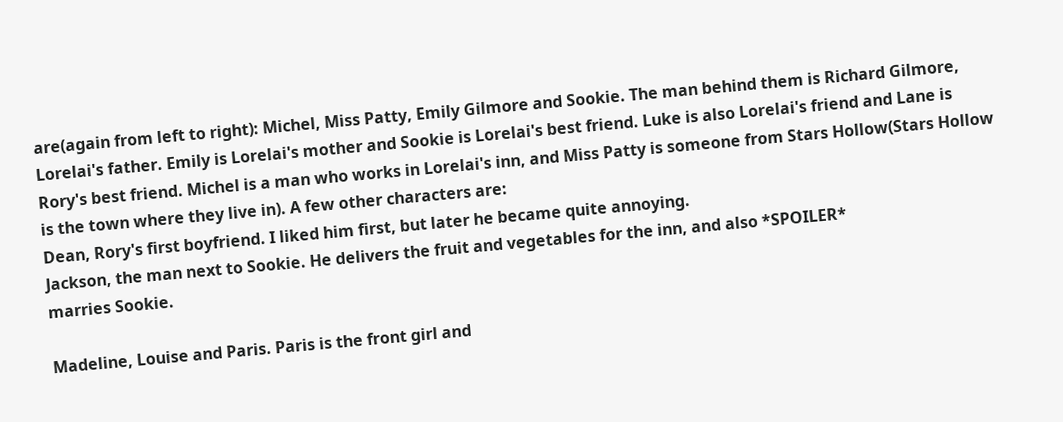are(again from left to right): Michel, Miss Patty, Emily Gilmore and Sookie. The man behind them is Richard Gilmore, Lorelai's father. Emily is Lorelai's mother and Sookie is Lorelai's best friend. Luke is also Lorelai's friend and Lane is Rory's best friend. Michel is a man who works in Lorelai's inn, and Miss Patty is someone from Stars Hollow(Stars Hollow is the town where they live in). A few other characters are:
Dean, Rory's first boyfriend. I liked him first, but later he became quite annoying.
Jackson, the man next to Sookie. He delivers the fruit and vegetables for the inn, and also *SPOILER*
marries Sookie.

Madeline, Louise and Paris. Paris is the front girl and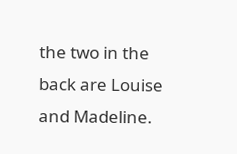the two in the back are Louise and Madeline.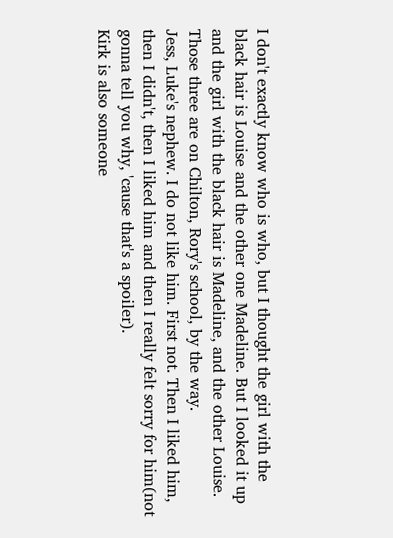I don't exactly know who is who, but I thought the girl with the black hair is Louise and the other one Madeline. But I looked it up and the girl with the black hair is Madeline, and the other Louise. Those three are on Chilton, Rory's school, by the way.
Jess, Luke's nephew. I do not like him. First not. Then I liked him, then I didn't, then I liked him and then I really felt sorry for him(not gonna tell you why, 'cause that's a spoiler).
Kirk is also someone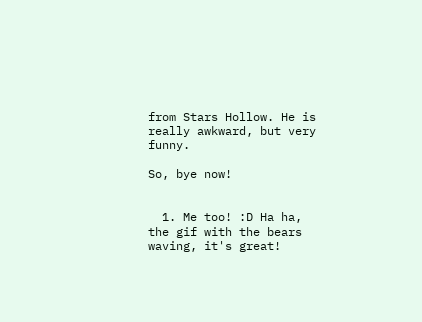from Stars Hollow. He is really awkward, but very funny.

So, bye now!


  1. Me too! :D Ha ha, the gif with the bears waving, it's great!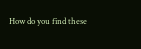How do you find these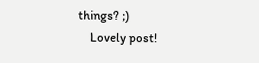things? ;)
    Lovely post!